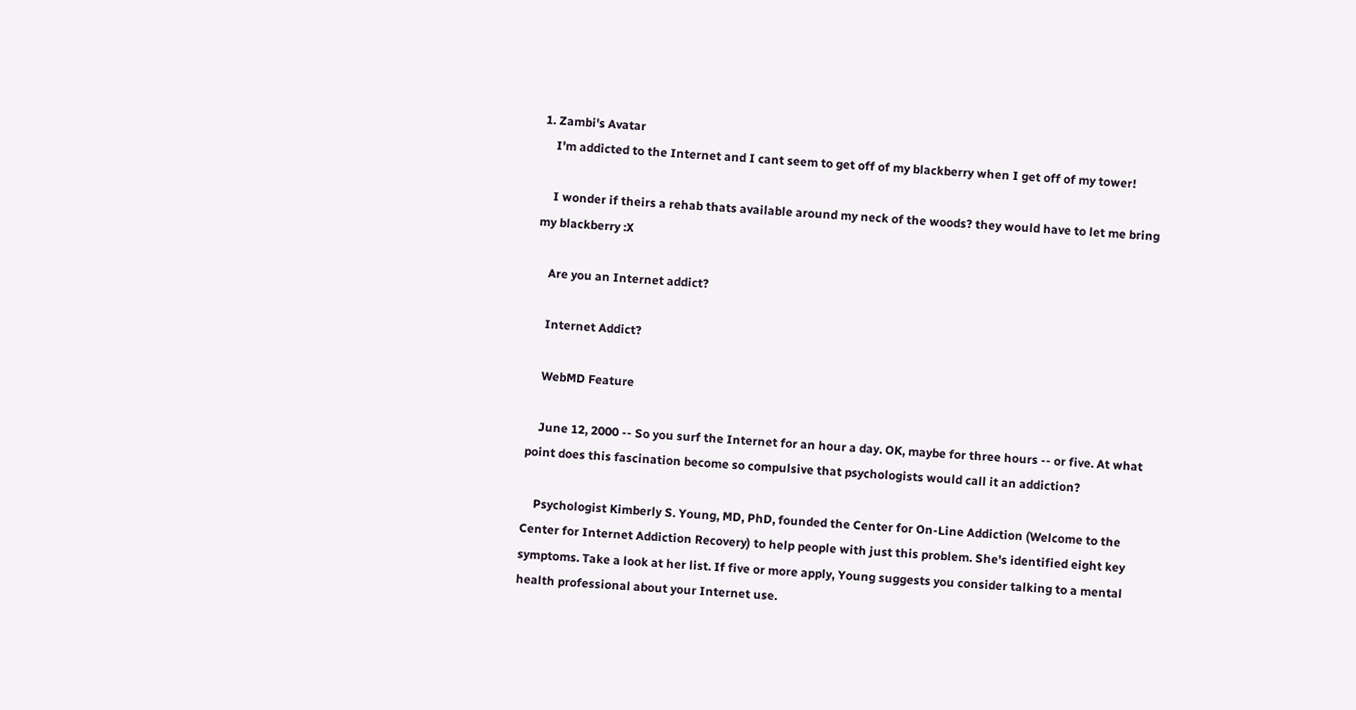1. Zambi's Avatar
    I'm addicted to the Internet and I cant seem to get off of my blackberry when I get off of my tower!

    I wonder if theirs a rehab thats available around my neck of the woods? they would have to let me bring my blackberry :X

    Are you an Internet addict?

    Internet Addict?

    WebMD Feature

    June 12, 2000 -- So you surf the Internet for an hour a day. OK, maybe for three hours -- or five. At what point does this fascination become so compulsive that psychologists would call it an addiction?

    Psychologist Kimberly S. Young, MD, PhD, founded the Center for On-Line Addiction (Welcome to the Center for Internet Addiction Recovery) to help people with just this problem. She's identified eight key symptoms. Take a look at her list. If five or more apply, Young suggests you consider talking to a mental health professional about your Internet use.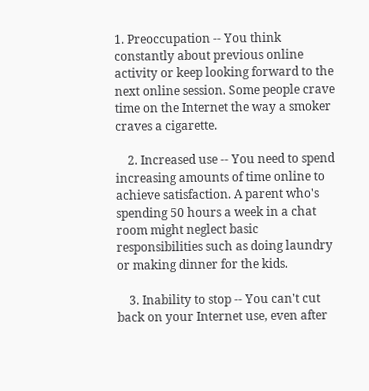1. Preoccupation -- You think constantly about previous online activity or keep looking forward to the next online session. Some people crave time on the Internet the way a smoker craves a cigarette.

    2. Increased use -- You need to spend increasing amounts of time online to achieve satisfaction. A parent who's spending 50 hours a week in a chat room might neglect basic responsibilities such as doing laundry or making dinner for the kids.

    3. Inability to stop -- You can't cut back on your Internet use, even after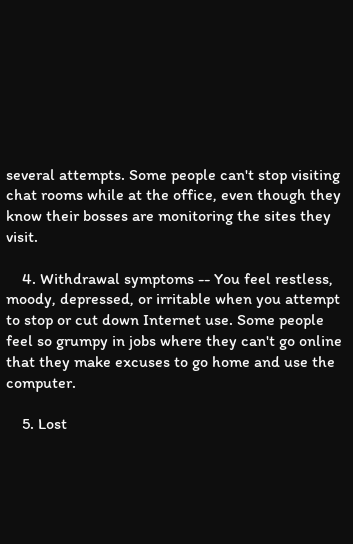several attempts. Some people can't stop visiting chat rooms while at the office, even though they know their bosses are monitoring the sites they visit.

    4. Withdrawal symptoms -- You feel restless, moody, depressed, or irritable when you attempt to stop or cut down Internet use. Some people feel so grumpy in jobs where they can't go online that they make excuses to go home and use the computer.

    5. Lost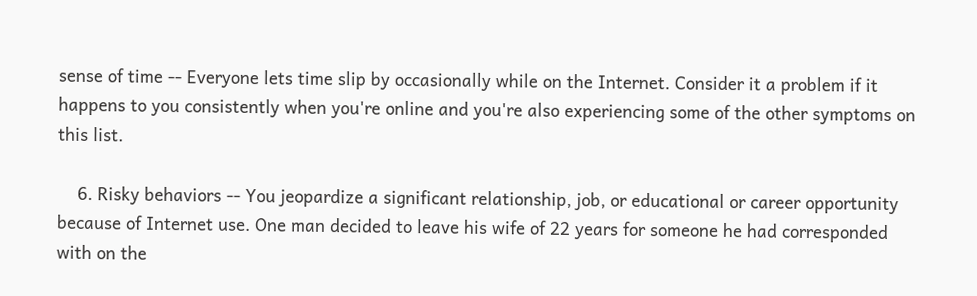sense of time -- Everyone lets time slip by occasionally while on the Internet. Consider it a problem if it happens to you consistently when you're online and you're also experiencing some of the other symptoms on this list.

    6. Risky behaviors -- You jeopardize a significant relationship, job, or educational or career opportunity because of Internet use. One man decided to leave his wife of 22 years for someone he had corresponded with on the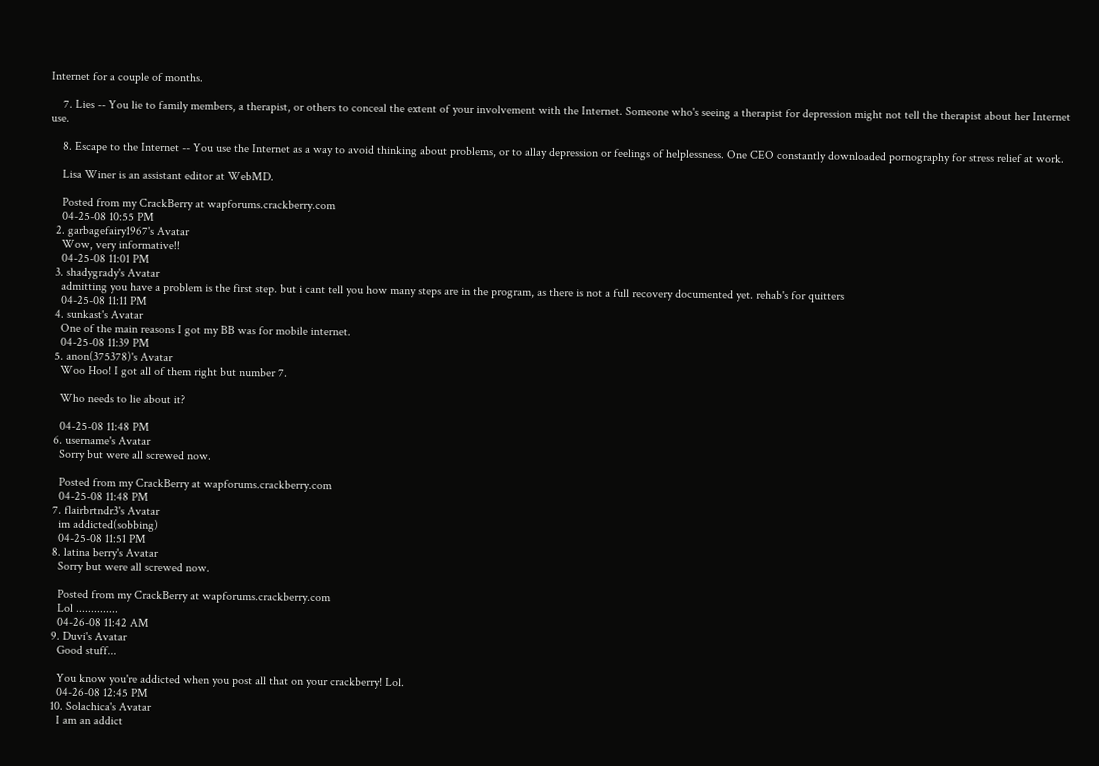Internet for a couple of months.

    7. Lies -- You lie to family members, a therapist, or others to conceal the extent of your involvement with the Internet. Someone who's seeing a therapist for depression might not tell the therapist about her Internet use.

    8. Escape to the Internet -- You use the Internet as a way to avoid thinking about problems, or to allay depression or feelings of helplessness. One CEO constantly downloaded pornography for stress relief at work.

    Lisa Winer is an assistant editor at WebMD.

    Posted from my CrackBerry at wapforums.crackberry.com
    04-25-08 10:55 PM
  2. garbagefairy1967's Avatar
    Wow, very informative!!
    04-25-08 11:01 PM
  3. shadygrady's Avatar
    admitting you have a problem is the first step. but i cant tell you how many steps are in the program, as there is not a full recovery documented yet. rehab's for quitters
    04-25-08 11:11 PM
  4. sunkast's Avatar
    One of the main reasons I got my BB was for mobile internet.
    04-25-08 11:39 PM
  5. anon(375378)'s Avatar
    Woo Hoo! I got all of them right but number 7.

    Who needs to lie about it?

    04-25-08 11:48 PM
  6. username's Avatar
    Sorry but were all screwed now.

    Posted from my CrackBerry at wapforums.crackberry.com
    04-25-08 11:48 PM
  7. flairbrtndr3's Avatar
    im addicted(sobbing)
    04-25-08 11:51 PM
  8. latina berry's Avatar
    Sorry but were all screwed now.

    Posted from my CrackBerry at wapforums.crackberry.com
    Lol ..............
    04-26-08 11:42 AM
  9. Duvi's Avatar
    Good stuff...

    You know you're addicted when you post all that on your crackberry! Lol.
    04-26-08 12:45 PM
  10. Solachica's Avatar
    I am an addict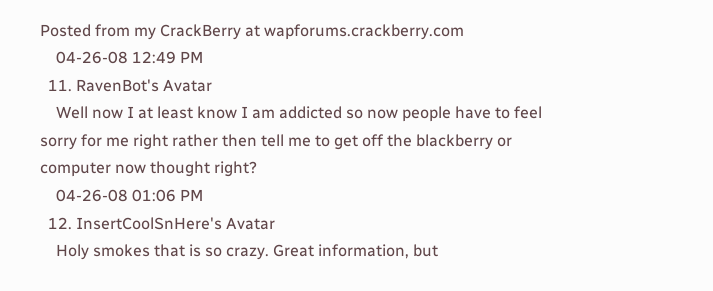Posted from my CrackBerry at wapforums.crackberry.com
    04-26-08 12:49 PM
  11. RavenBot's Avatar
    Well now I at least know I am addicted so now people have to feel sorry for me right rather then tell me to get off the blackberry or computer now thought right?
    04-26-08 01:06 PM
  12. InsertCoolSnHere's Avatar
    Holy smokes that is so crazy. Great information, but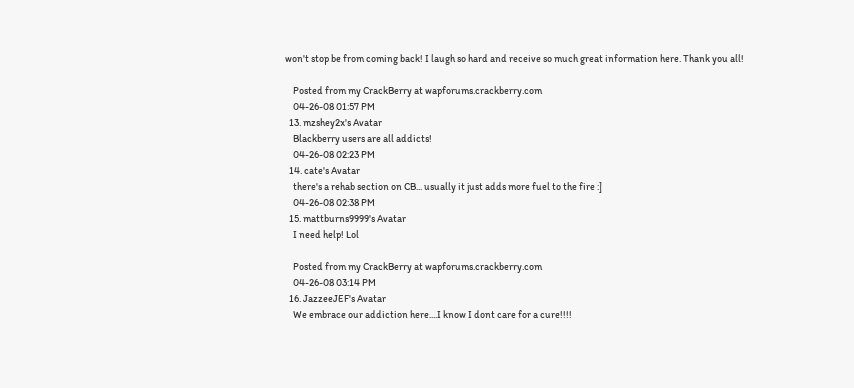won't stop be from coming back! I laugh so hard and receive so much great information here. Thank you all!

    Posted from my CrackBerry at wapforums.crackberry.com
    04-26-08 01:57 PM
  13. mzshey2x's Avatar
    Blackberry users are all addicts!
    04-26-08 02:23 PM
  14. cate's Avatar
    there's a rehab section on CB... usually it just adds more fuel to the fire :]
    04-26-08 02:38 PM
  15. mattburns9999's Avatar
    I need help! Lol

    Posted from my CrackBerry at wapforums.crackberry.com
    04-26-08 03:14 PM
  16. JazzeeJEF's Avatar
    We embrace our addiction here....I know I dont care for a cure!!!!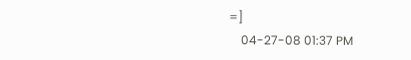=]
    04-27-08 01:37 PM